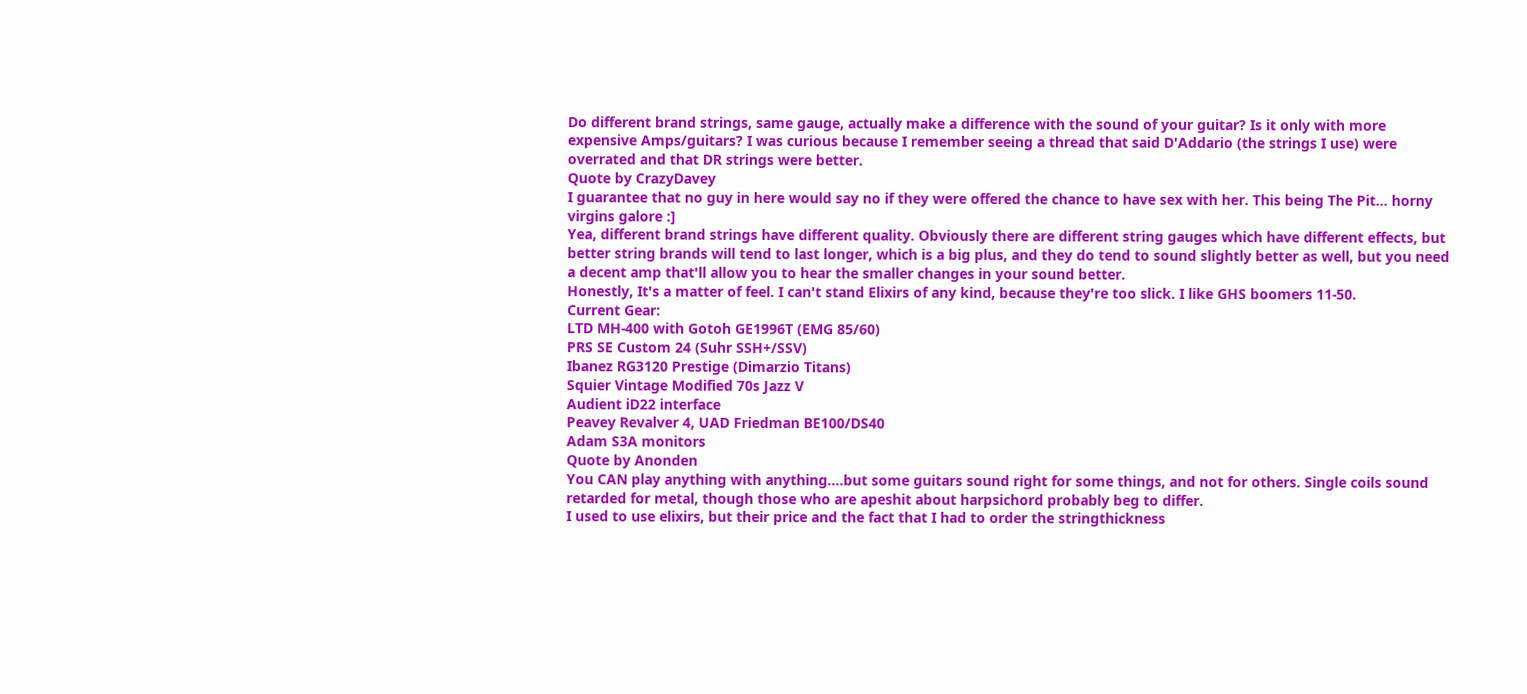Do different brand strings, same gauge, actually make a difference with the sound of your guitar? Is it only with more expensive Amps/guitars? I was curious because I remember seeing a thread that said D'Addario (the strings I use) were overrated and that DR strings were better.
Quote by CrazyDavey
I guarantee that no guy in here would say no if they were offered the chance to have sex with her. This being The Pit... horny virgins galore :]
Yea, different brand strings have different quality. Obviously there are different string gauges which have different effects, but better string brands will tend to last longer, which is a big plus, and they do tend to sound slightly better as well, but you need a decent amp that'll allow you to hear the smaller changes in your sound better.
Honestly, It's a matter of feel. I can't stand Elixirs of any kind, because they're too slick. I like GHS boomers 11-50.
Current Gear:
LTD MH-400 with Gotoh GE1996T (EMG 85/60)
PRS SE Custom 24 (Suhr SSH+/SSV)
Ibanez RG3120 Prestige (Dimarzio Titans)
Squier Vintage Modified 70s Jazz V
Audient iD22 interface
Peavey Revalver 4, UAD Friedman BE100/DS40
Adam S3A monitors
Quote by Anonden
You CAN play anything with anything....but some guitars sound right for some things, and not for others. Single coils sound retarded for metal, though those who are apeshit about harpsichord probably beg to differ.
I used to use elixirs, but their price and the fact that I had to order the stringthickness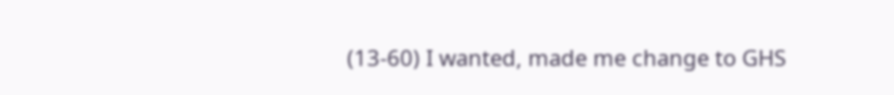(13-60) I wanted, made me change to GHS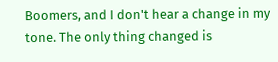Boomers, and I don't hear a change in my tone. The only thing changed is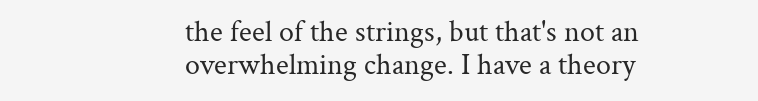the feel of the strings, but that's not an overwhelming change. I have a theory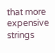that more expensive strings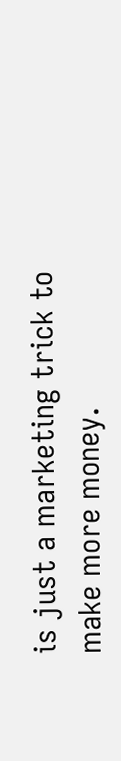is just a marketing trick to make more money.